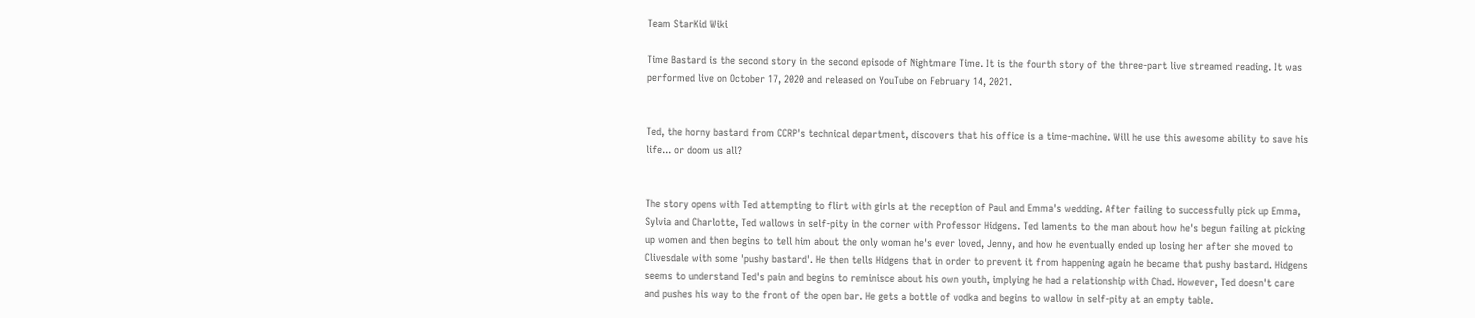Team StarKid Wiki

Time Bastard is the second story in the second episode of Nightmare Time. It is the fourth story of the three-part live streamed reading. It was performed live on October 17, 2020 and released on YouTube on February 14, 2021.


Ted, the horny bastard from CCRP's technical department, discovers that his office is a time-machine. Will he use this awesome ability to save his life... or doom us all?


The story opens with Ted attempting to flirt with girls at the reception of Paul and Emma's wedding. After failing to successfully pick up Emma, Sylvia and Charlotte, Ted wallows in self-pity in the corner with Professor Hidgens. Ted laments to the man about how he's begun failing at picking up women and then begins to tell him about the only woman he's ever loved, Jenny, and how he eventually ended up losing her after she moved to Clivesdale with some 'pushy bastard'. He then tells Hidgens that in order to prevent it from happening again he became that pushy bastard. Hidgens seems to understand Ted's pain and begins to reminisce about his own youth, implying he had a relationship with Chad. However, Ted doesn't care and pushes his way to the front of the open bar. He gets a bottle of vodka and begins to wallow in self-pity at an empty table.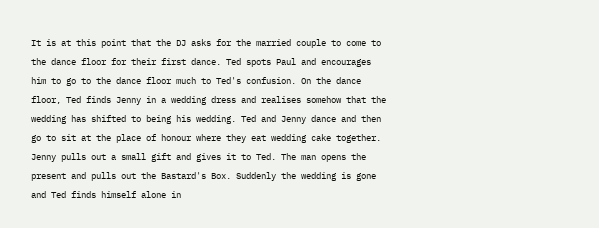It is at this point that the DJ asks for the married couple to come to the dance floor for their first dance. Ted spots Paul and encourages him to go to the dance floor much to Ted's confusion. On the dance floor, Ted finds Jenny in a wedding dress and realises somehow that the wedding has shifted to being his wedding. Ted and Jenny dance and then go to sit at the place of honour where they eat wedding cake together. Jenny pulls out a small gift and gives it to Ted. The man opens the present and pulls out the Bastard's Box. Suddenly the wedding is gone and Ted finds himself alone in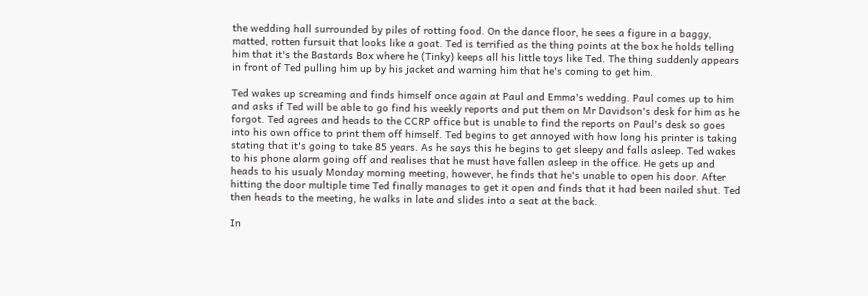the wedding hall surrounded by piles of rotting food. On the dance floor, he sees a figure in a baggy, matted, rotten fursuit that looks like a goat. Ted is terrified as the thing points at the box he holds telling him that it's the Bastards Box where he (Tinky) keeps all his little toys like Ted. The thing suddenly appears in front of Ted pulling him up by his jacket and warning him that he's coming to get him.

Ted wakes up screaming and finds himself once again at Paul and Emma's wedding. Paul comes up to him and asks if Ted will be able to go find his weekly reports and put them on Mr Davidson's desk for him as he forgot. Ted agrees and heads to the CCRP office but is unable to find the reports on Paul's desk so goes into his own office to print them off himself. Ted begins to get annoyed with how long his printer is taking stating that it's going to take 85 years. As he says this he begins to get sleepy and falls asleep. Ted wakes to his phone alarm going off and realises that he must have fallen asleep in the office. He gets up and heads to his usualy Monday morning meeting, however, he finds that he's unable to open his door. After hitting the door multiple time Ted finally manages to get it open and finds that it had been nailed shut. Ted then heads to the meeting, he walks in late and slides into a seat at the back.

In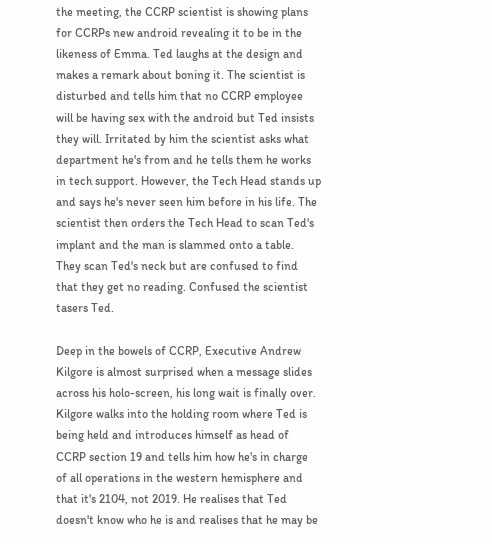the meeting, the CCRP scientist is showing plans for CCRPs new android revealing it to be in the likeness of Emma. Ted laughs at the design and makes a remark about boning it. The scientist is disturbed and tells him that no CCRP employee will be having sex with the android but Ted insists they will. Irritated by him the scientist asks what department he's from and he tells them he works in tech support. However, the Tech Head stands up and says he's never seen him before in his life. The scientist then orders the Tech Head to scan Ted's implant and the man is slammed onto a table. They scan Ted's neck but are confused to find that they get no reading. Confused the scientist tasers Ted.

Deep in the bowels of CCRP, Executive Andrew Kilgore is almost surprised when a message slides across his holo-screen, his long wait is finally over. Kilgore walks into the holding room where Ted is being held and introduces himself as head of CCRP section 19 and tells him how he's in charge of all operations in the western hemisphere and that it's 2104, not 2019. He realises that Ted doesn't know who he is and realises that he may be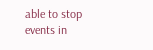able to stop events in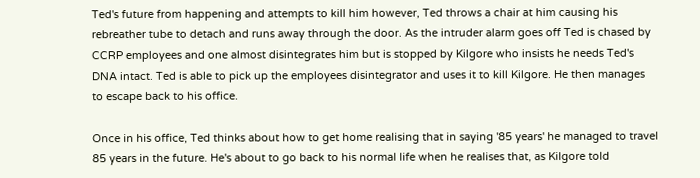Ted's future from happening and attempts to kill him however, Ted throws a chair at him causing his rebreather tube to detach and runs away through the door. As the intruder alarm goes off Ted is chased by CCRP employees and one almost disintegrates him but is stopped by Kilgore who insists he needs Ted's DNA intact. Ted is able to pick up the employees disintegrator and uses it to kill Kilgore. He then manages to escape back to his office.

Once in his office, Ted thinks about how to get home realising that in saying '85 years' he managed to travel 85 years in the future. He's about to go back to his normal life when he realises that, as Kilgore told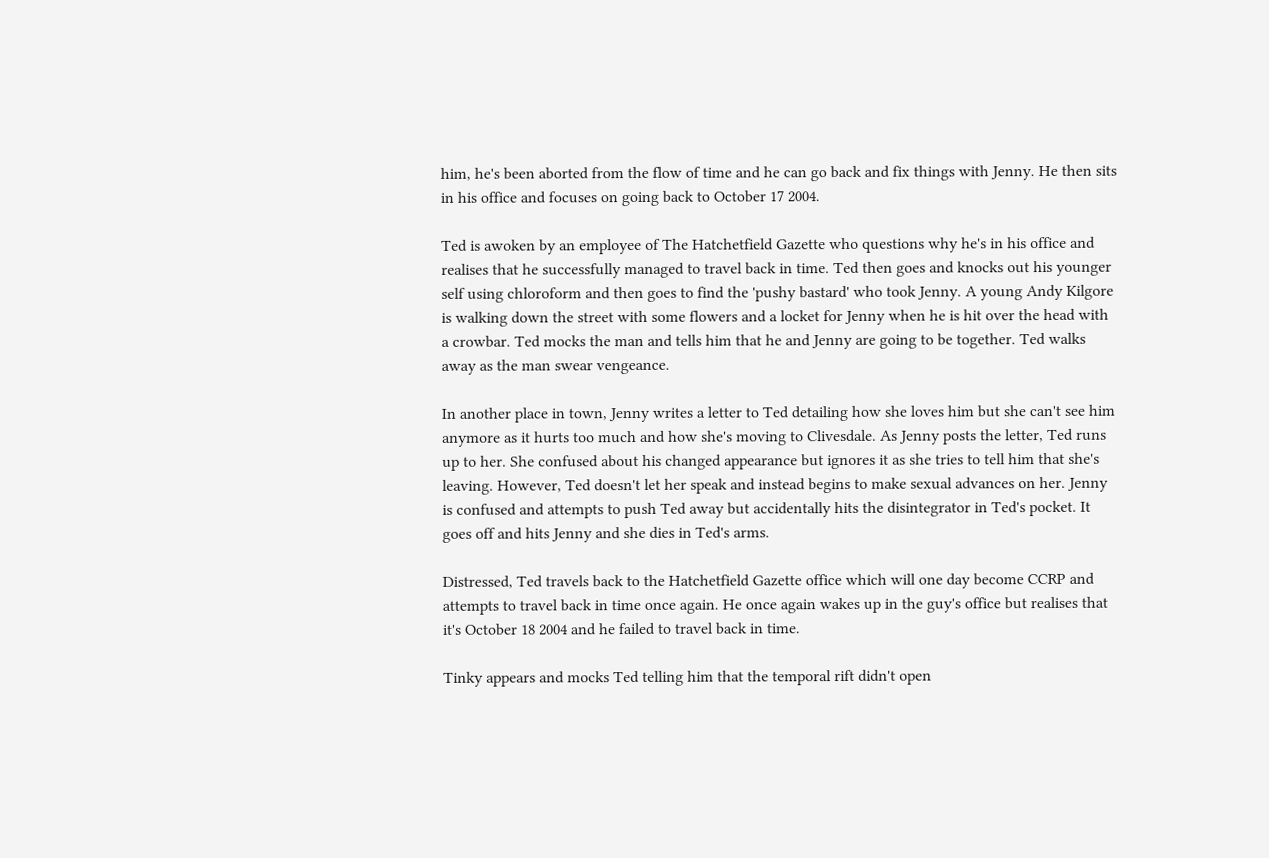him, he's been aborted from the flow of time and he can go back and fix things with Jenny. He then sits in his office and focuses on going back to October 17 2004.

Ted is awoken by an employee of The Hatchetfield Gazette who questions why he's in his office and realises that he successfully managed to travel back in time. Ted then goes and knocks out his younger self using chloroform and then goes to find the 'pushy bastard' who took Jenny. A young Andy Kilgore is walking down the street with some flowers and a locket for Jenny when he is hit over the head with a crowbar. Ted mocks the man and tells him that he and Jenny are going to be together. Ted walks away as the man swear vengeance.

In another place in town, Jenny writes a letter to Ted detailing how she loves him but she can't see him anymore as it hurts too much and how she's moving to Clivesdale. As Jenny posts the letter, Ted runs up to her. She confused about his changed appearance but ignores it as she tries to tell him that she's leaving. However, Ted doesn't let her speak and instead begins to make sexual advances on her. Jenny is confused and attempts to push Ted away but accidentally hits the disintegrator in Ted's pocket. It goes off and hits Jenny and she dies in Ted's arms.

Distressed, Ted travels back to the Hatchetfield Gazette office which will one day become CCRP and attempts to travel back in time once again. He once again wakes up in the guy's office but realises that it's October 18 2004 and he failed to travel back in time.

Tinky appears and mocks Ted telling him that the temporal rift didn't open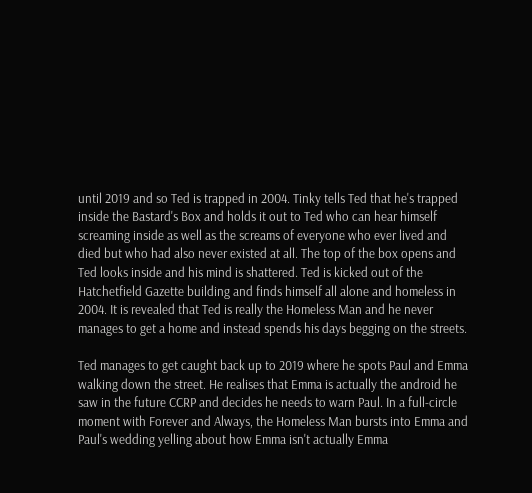until 2019 and so Ted is trapped in 2004. Tinky tells Ted that he's trapped inside the Bastard's Box and holds it out to Ted who can hear himself screaming inside as well as the screams of everyone who ever lived and died but who had also never existed at all. The top of the box opens and Ted looks inside and his mind is shattered. Ted is kicked out of the Hatchetfield Gazette building and finds himself all alone and homeless in 2004. It is revealed that Ted is really the Homeless Man and he never manages to get a home and instead spends his days begging on the streets.

Ted manages to get caught back up to 2019 where he spots Paul and Emma walking down the street. He realises that Emma is actually the android he saw in the future CCRP and decides he needs to warn Paul. In a full-circle moment with Forever and Always, the Homeless Man bursts into Emma and Paul's wedding yelling about how Emma isn't actually Emma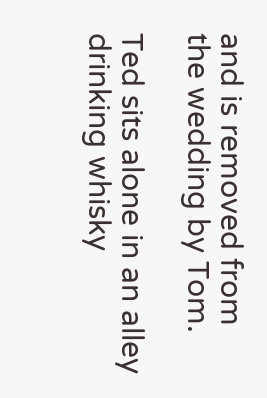and is removed from the wedding by Tom.

Ted sits alone in an alley drinking whisky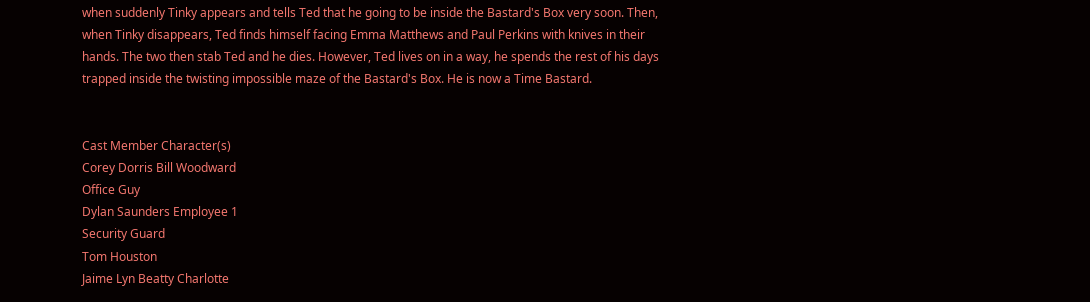when suddenly Tinky appears and tells Ted that he going to be inside the Bastard's Box very soon. Then, when Tinky disappears, Ted finds himself facing Emma Matthews and Paul Perkins with knives in their hands. The two then stab Ted and he dies. However, Ted lives on in a way, he spends the rest of his days trapped inside the twisting impossible maze of the Bastard's Box. He is now a Time Bastard.


Cast Member Character(s)
Corey Dorris Bill Woodward
Office Guy
Dylan Saunders Employee 1
Security Guard
Tom Houston
Jaime Lyn Beatty Charlotte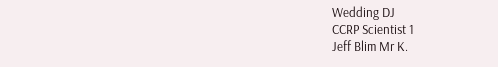Wedding DJ
CCRP Scientist 1
Jeff Blim Mr K.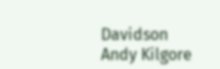Davidson
Andy Kilgore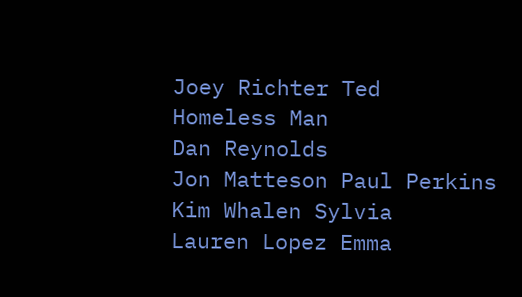Joey Richter Ted
Homeless Man
Dan Reynolds
Jon Matteson Paul Perkins
Kim Whalen Sylvia
Lauren Lopez Emma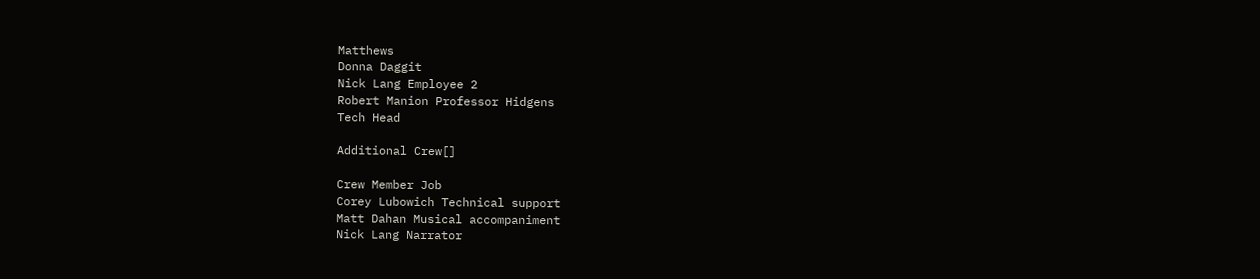Matthews
Donna Daggit
Nick Lang Employee 2
Robert Manion Professor Hidgens
Tech Head

Additional Crew[]

Crew Member Job
Corey Lubowich Technical support
Matt Dahan Musical accompaniment
Nick Lang Narrator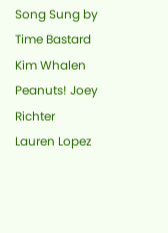Song Sung by
Time Bastard Kim Whalen
Peanuts! Joey Richter
Lauren Lopez